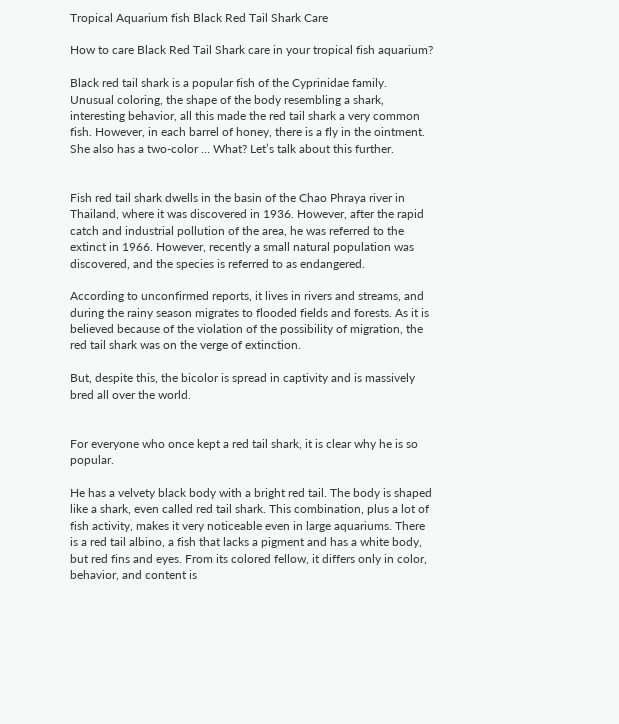Tropical Aquarium fish Black Red Tail Shark Care

How to care Black Red Tail Shark care in your tropical fish aquarium?

Black red tail shark is a popular fish of the Cyprinidae family. Unusual coloring, the shape of the body resembling a shark, interesting behavior, all this made the red tail shark a very common fish. However, in each barrel of honey, there is a fly in the ointment. She also has a two-color … What? Let’s talk about this further.


Fish red tail shark dwells in the basin of the Chao Phraya river in Thailand, where it was discovered in 1936. However, after the rapid catch and industrial pollution of the area, he was referred to the extinct in 1966. However, recently a small natural population was discovered, and the species is referred to as endangered.

According to unconfirmed reports, it lives in rivers and streams, and during the rainy season migrates to flooded fields and forests. As it is believed because of the violation of the possibility of migration, the red tail shark was on the verge of extinction.

But, despite this, the bicolor is spread in captivity and is massively bred all over the world.


For everyone who once kept a red tail shark, it is clear why he is so popular.

He has a velvety black body with a bright red tail. The body is shaped like a shark, even called red tail shark. This combination, plus a lot of fish activity, makes it very noticeable even in large aquariums. There is a red tail albino, a fish that lacks a pigment and has a white body, but red fins and eyes. From its colored fellow, it differs only in color, behavior, and content is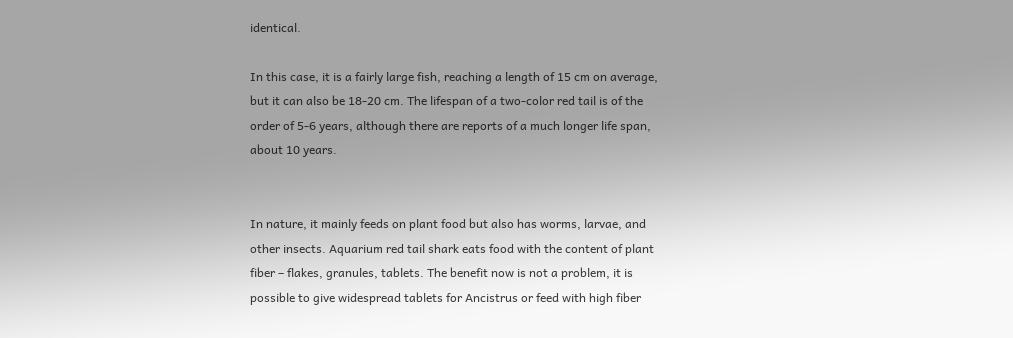identical.

In this case, it is a fairly large fish, reaching a length of 15 cm on average, but it can also be 18-20 cm. The lifespan of a two-color red tail is of the order of 5-6 years, although there are reports of a much longer life span, about 10 years.


In nature, it mainly feeds on plant food but also has worms, larvae, and other insects. Aquarium red tail shark eats food with the content of plant fiber – flakes, granules, tablets. The benefit now is not a problem, it is possible to give widespread tablets for Ancistrus or feed with high fiber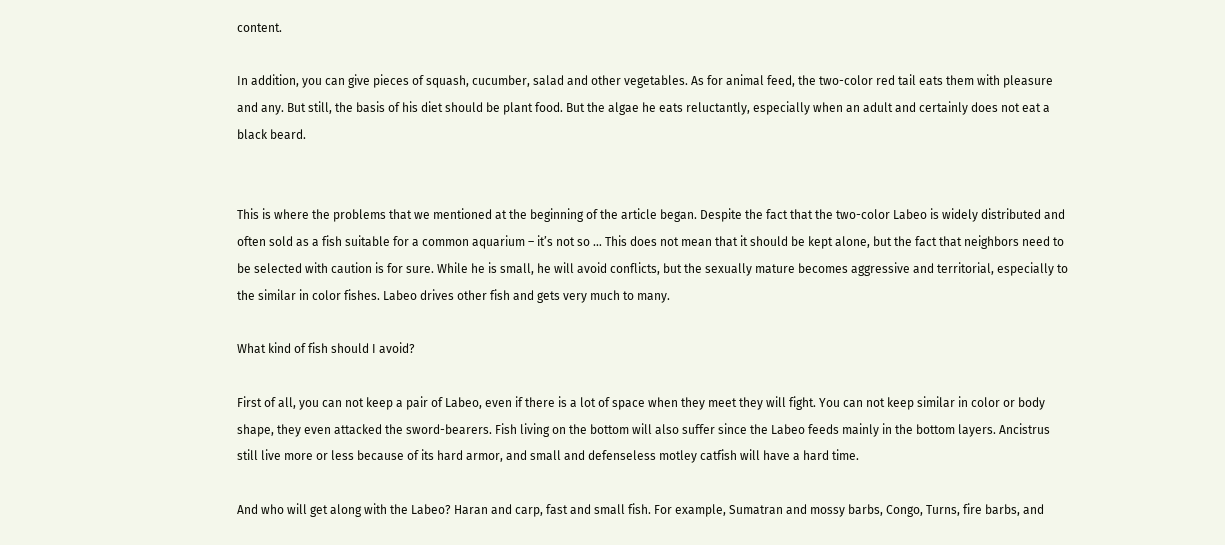content.

In addition, you can give pieces of squash, cucumber, salad and other vegetables. As for animal feed, the two-color red tail eats them with pleasure and any. But still, the basis of his diet should be plant food. But the algae he eats reluctantly, especially when an adult and certainly does not eat a black beard.


This is where the problems that we mentioned at the beginning of the article began. Despite the fact that the two-color Labeo is widely distributed and often sold as a fish suitable for a common aquarium – it’s not so … This does not mean that it should be kept alone, but the fact that neighbors need to be selected with caution is for sure. While he is small, he will avoid conflicts, but the sexually mature becomes aggressive and territorial, especially to the similar in color fishes. Labeo drives other fish and gets very much to many.

What kind of fish should I avoid?

First of all, you can not keep a pair of Labeo, even if there is a lot of space when they meet they will fight. You can not keep similar in color or body shape, they even attacked the sword-bearers. Fish living on the bottom will also suffer since the Labeo feeds mainly in the bottom layers. Ancistrus still live more or less because of its hard armor, and small and defenseless motley catfish will have a hard time.

And who will get along with the Labeo? Haran and carp, fast and small fish. For example, Sumatran and mossy barbs, Congo, Turns, fire barbs, and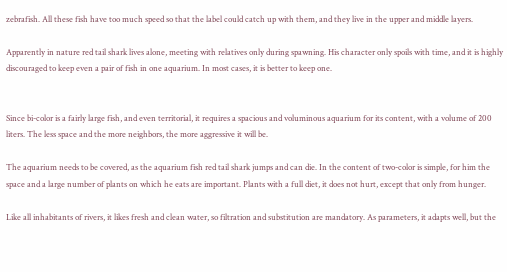zebrafish. All these fish have too much speed so that the label could catch up with them, and they live in the upper and middle layers.

Apparently in nature red tail shark lives alone, meeting with relatives only during spawning. His character only spoils with time, and it is highly discouraged to keep even a pair of fish in one aquarium. In most cases, it is better to keep one.


Since bi-color is a fairly large fish, and even territorial, it requires a spacious and voluminous aquarium for its content, with a volume of 200 liters. The less space and the more neighbors, the more aggressive it will be.

The aquarium needs to be covered, as the aquarium fish red tail shark jumps and can die. In the content of two-color is simple, for him the space and a large number of plants on which he eats are important. Plants with a full diet, it does not hurt, except that only from hunger.

Like all inhabitants of rivers, it likes fresh and clean water, so filtration and substitution are mandatory. As parameters, it adapts well, but the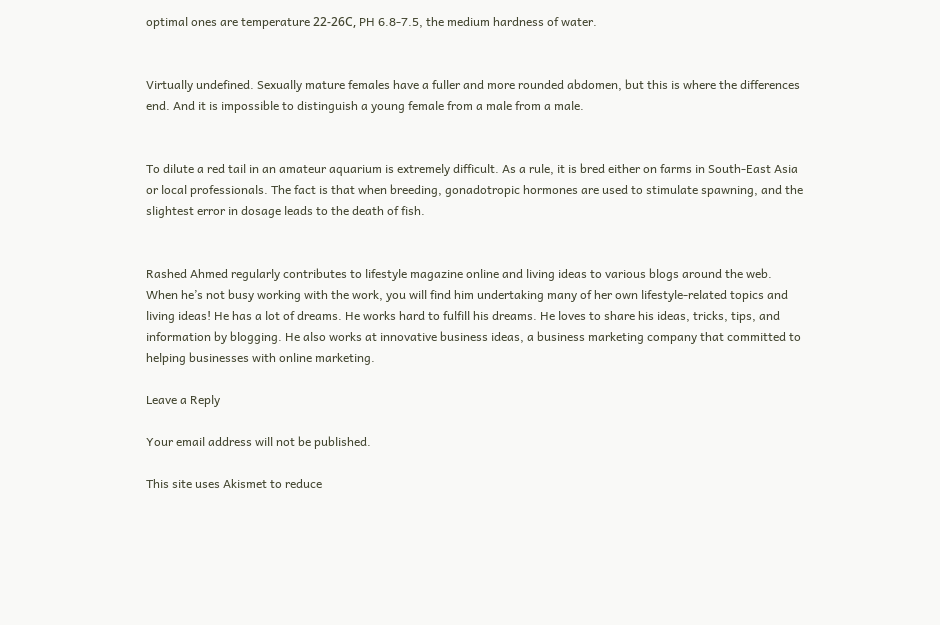optimal ones are temperature 22-26С, PH 6.8-7.5, the medium hardness of water.


Virtually undefined. Sexually mature females have a fuller and more rounded abdomen, but this is where the differences end. And it is impossible to distinguish a young female from a male from a male.


To dilute a red tail in an amateur aquarium is extremely difficult. As a rule, it is bred either on farms in South-East Asia or local professionals. The fact is that when breeding, gonadotropic hormones are used to stimulate spawning, and the slightest error in dosage leads to the death of fish.


Rashed Ahmed regularly contributes to lifestyle magazine online and living ideas to various blogs around the web. When he’s not busy working with the work, you will find him undertaking many of her own lifestyle-related topics and living ideas! He has a lot of dreams. He works hard to fulfill his dreams. He loves to share his ideas, tricks, tips, and information by blogging. He also works at innovative business ideas, a business marketing company that committed to helping businesses with online marketing.

Leave a Reply

Your email address will not be published.

This site uses Akismet to reduce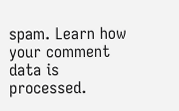spam. Learn how your comment data is processed.